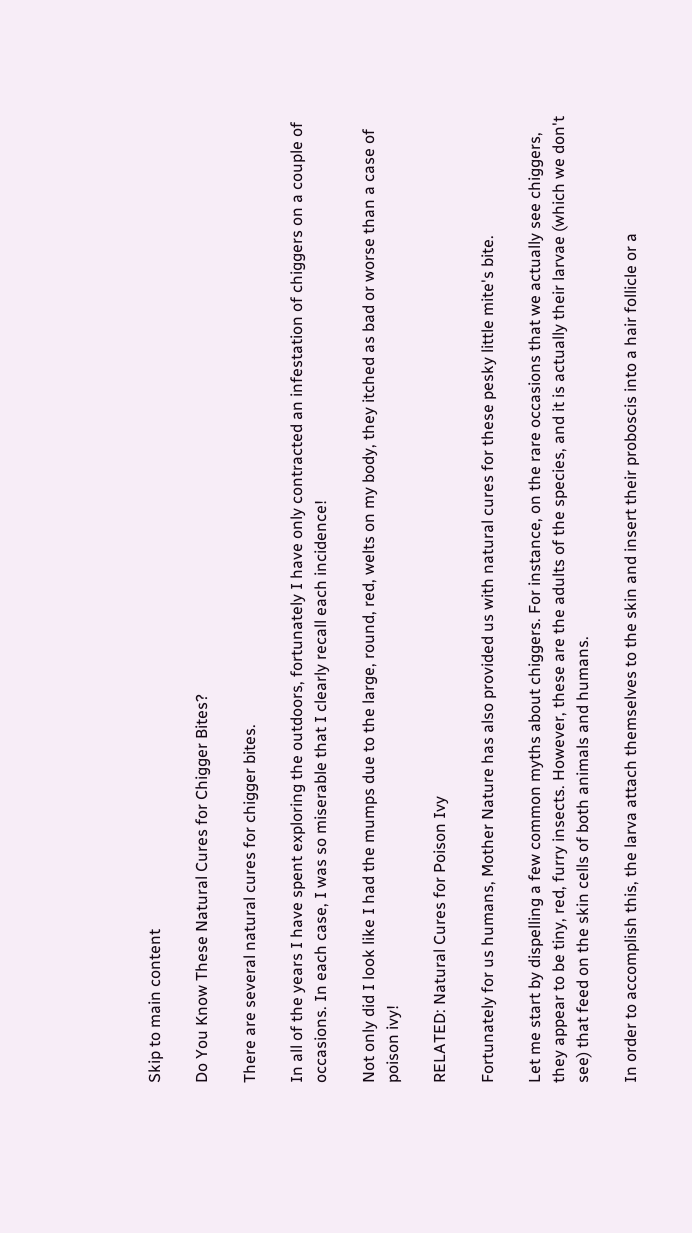Skip to main content

Do You Know These Natural Cures for Chigger Bites?

There are several natural cures for chigger bites.

In all of the years I have spent exploring the outdoors, fortunately I have only contracted an infestation of chiggers on a couple of occasions. In each case, I was so miserable that I clearly recall each incidence!

Not only did I look like I had the mumps due to the large, round, red, welts on my body, they itched as bad or worse than a case of poison ivy!

RELATED: Natural Cures for Poison Ivy

Fortunately for us humans, Mother Nature has also provided us with natural cures for these pesky little mite's bite.

Let me start by dispelling a few common myths about chiggers. For instance, on the rare occasions that we actually see chiggers, they appear to be tiny, red, furry insects. However, these are the adults of the species, and it is actually their larvae (which we don't see) that feed on the skin cells of both animals and humans.

In order to accomplish this, the larva attach themselves to the skin and insert their proboscis into a hair follicle or a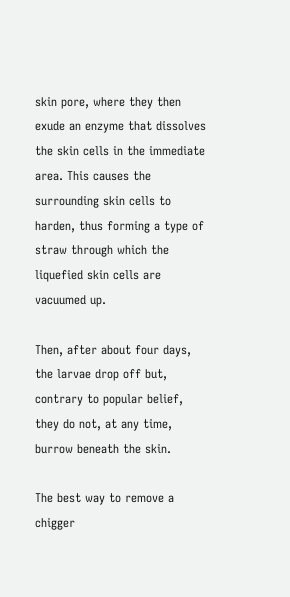skin pore, where they then exude an enzyme that dissolves the skin cells in the immediate area. This causes the surrounding skin cells to harden, thus forming a type of straw through which the liquefied skin cells are vacuumed up.

Then, after about four days, the larvae drop off but, contrary to popular belief, they do not, at any time, burrow beneath the skin.

The best way to remove a chigger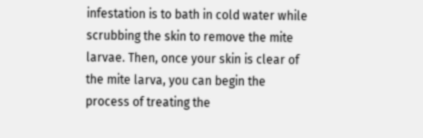infestation is to bath in cold water while scrubbing the skin to remove the mite larvae. Then, once your skin is clear of the mite larva, you can begin the process of treating the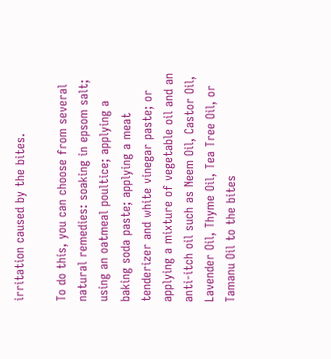irritation caused by the bites.

To do this, you can choose from several natural remedies: soaking in epsom salt; using an oatmeal poultice; applying a baking soda paste; applying a meat tenderizer and white vinegar paste; or applying a mixture of vegetable oil and an anti-itch oil such as Neem Oil, Castor Oil, Lavender Oil, Thyme Oil, Tea Tree Oil, or Tamanu Oil to the bites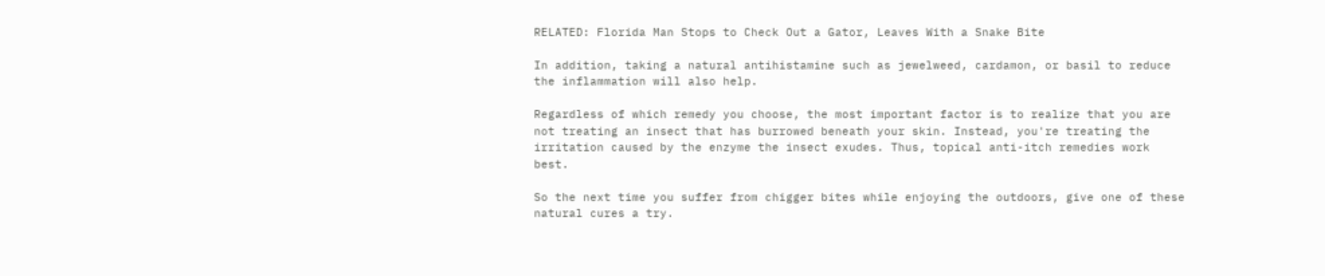RELATED: Florida Man Stops to Check Out a Gator, Leaves With a Snake Bite

In addition, taking a natural antihistamine such as jewelweed, cardamon, or basil to reduce the inflammation will also help.

Regardless of which remedy you choose, the most important factor is to realize that you are not treating an insect that has burrowed beneath your skin. Instead, you're treating the irritation caused by the enzyme the insect exudes. Thus, topical anti-itch remedies work best.

So the next time you suffer from chigger bites while enjoying the outdoors, give one of these natural cures a try.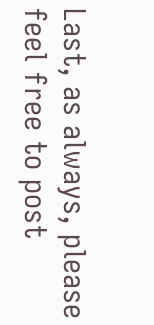Last, as always, please feel free to post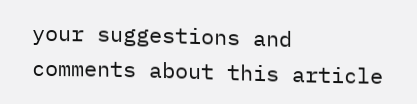your suggestions and comments about this article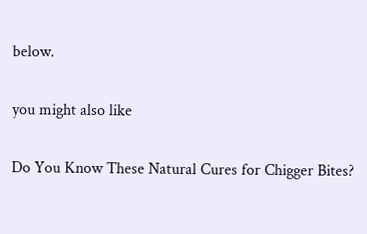below.

you might also like

Do You Know These Natural Cures for Chigger Bites?